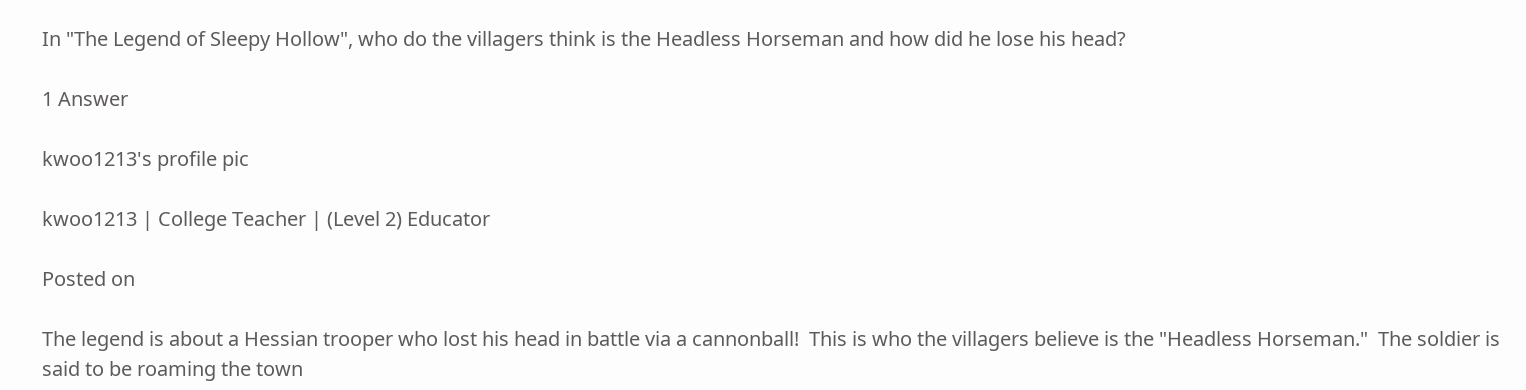In "The Legend of Sleepy Hollow", who do the villagers think is the Headless Horseman and how did he lose his head?

1 Answer

kwoo1213's profile pic

kwoo1213 | College Teacher | (Level 2) Educator

Posted on

The legend is about a Hessian trooper who lost his head in battle via a cannonball!  This is who the villagers believe is the "Headless Horseman."  The soldier is said to be roaming the town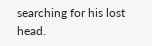searching for his lost head.